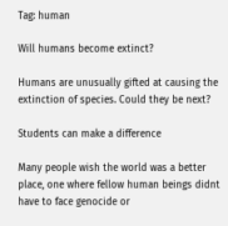Tag: human

Will humans become extinct?

Humans are unusually gifted at causing the extinction of species. Could they be next?

Students can make a difference

Many people wish the world was a better place, one where fellow human beings didnt have to face genocide or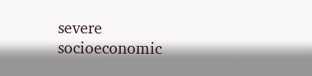severe socioeconomic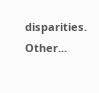disparities. Other...